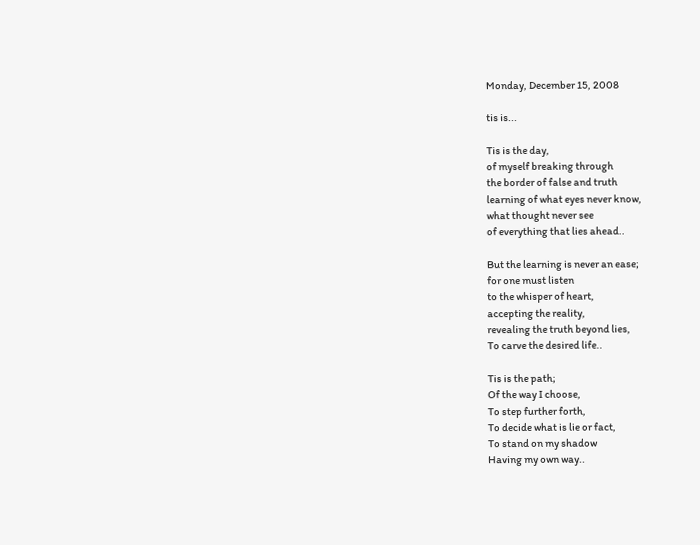Monday, December 15, 2008

tis is...

Tis is the day,
of myself breaking through
the border of false and truth
learning of what eyes never know,
what thought never see
of everything that lies ahead..

But the learning is never an ease;
for one must listen
to the whisper of heart,
accepting the reality,
revealing the truth beyond lies,
To carve the desired life..

Tis is the path;
Of the way I choose,
To step further forth,
To decide what is lie or fact,
To stand on my shadow
Having my own way..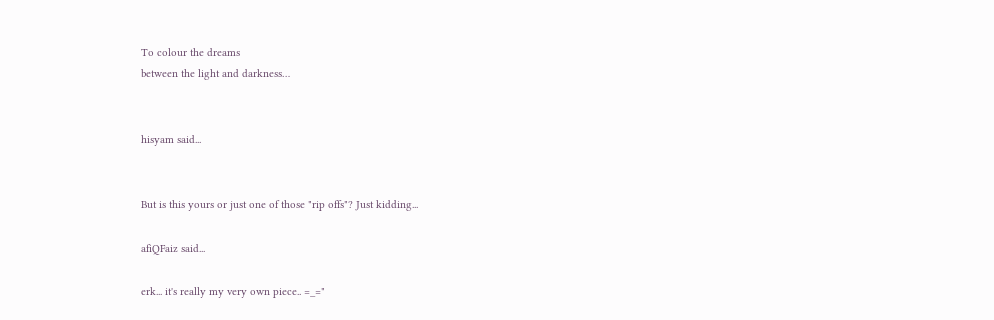To colour the dreams
between the light and darkness…


hisyam said...


But is this yours or just one of those "rip offs"? Just kidding...

afiQFaiz said...

erk... it's really my very own piece.. =_="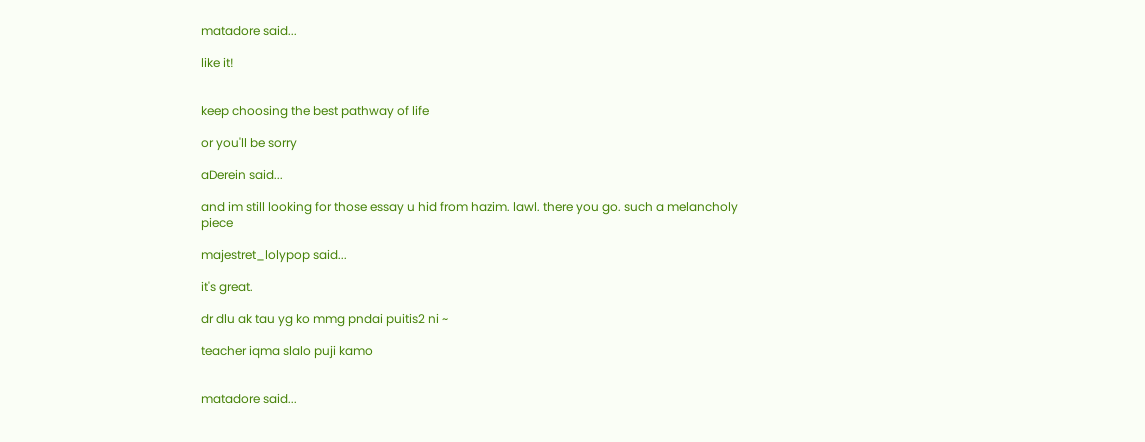matadore said...

like it!


keep choosing the best pathway of life

or you'll be sorry

aDerein said...

and im still looking for those essay u hid from hazim. lawl. there you go. such a melancholy piece

majestret_lolypop said...

it's great.

dr dlu ak tau yg ko mmg pndai puitis2 ni ~

teacher iqma slalo puji kamo


matadore said...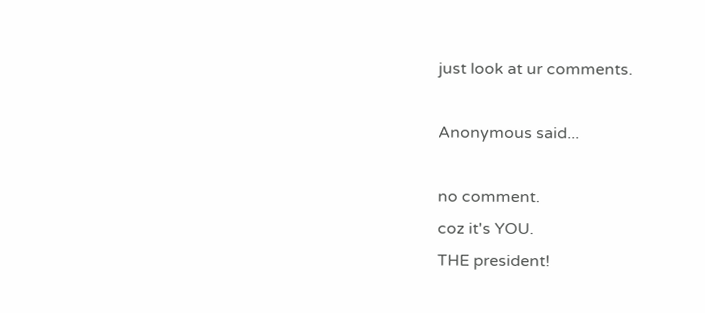just look at ur comments.

Anonymous said...

no comment.
coz it's YOU.
THE president!